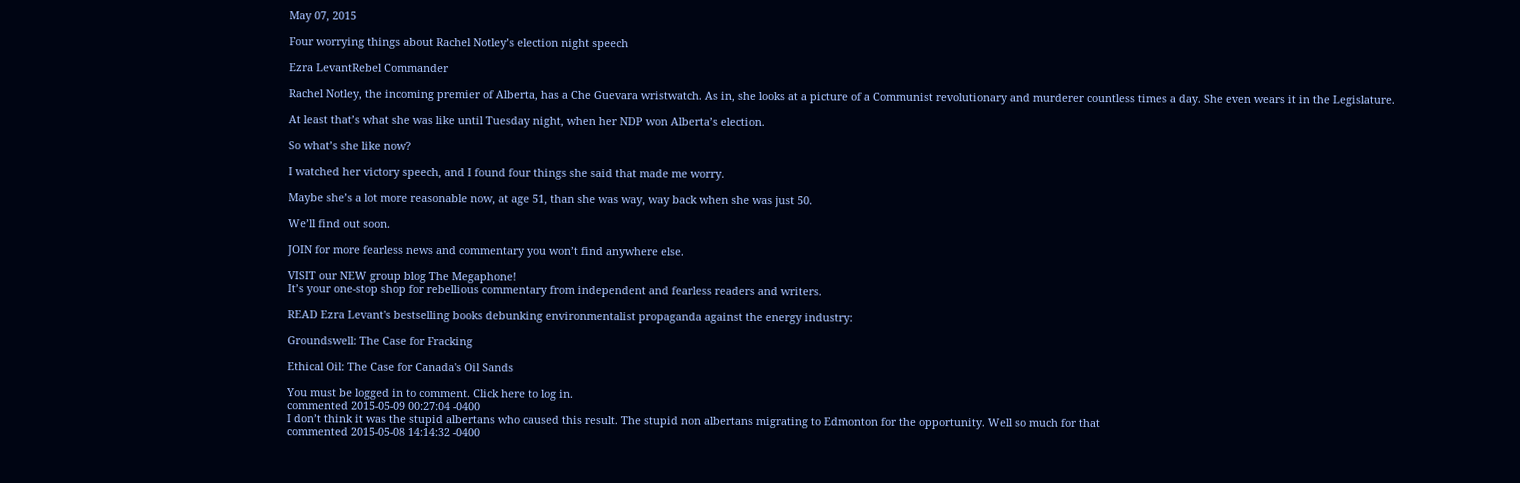May 07, 2015

Four worrying things about Rachel Notley’s election night speech

Ezra LevantRebel Commander

Rachel Notley, the incoming premier of Alberta, has a Che Guevara wristwatch. As in, she looks at a picture of a Communist revolutionary and murderer countless times a day. She even wears it in the Legislature.

At least that’s what she was like until Tuesday night, when her NDP won Alberta’s election.

So what’s she like now?

I watched her victory speech, and I found four things she said that made me worry.

Maybe she’s a lot more reasonable now, at age 51, than she was way, way back when she was just 50.

We’ll find out soon.

JOIN for more fearless news and commentary you won’t find anywhere else.

VISIT our NEW group blog The Megaphone!
It’s your one-stop shop for rebellious commentary from independent and fearless readers and writers.

READ Ezra Levant's bestselling books debunking environmentalist propaganda against the energy industry:

Groundswell: The Case for Fracking

Ethical Oil: The Case for Canada's Oil Sands

You must be logged in to comment. Click here to log in.
commented 2015-05-09 00:27:04 -0400
I don’t think it was the stupid albertans who caused this result. The stupid non albertans migrating to Edmonton for the opportunity. Well so much for that
commented 2015-05-08 14:14:32 -0400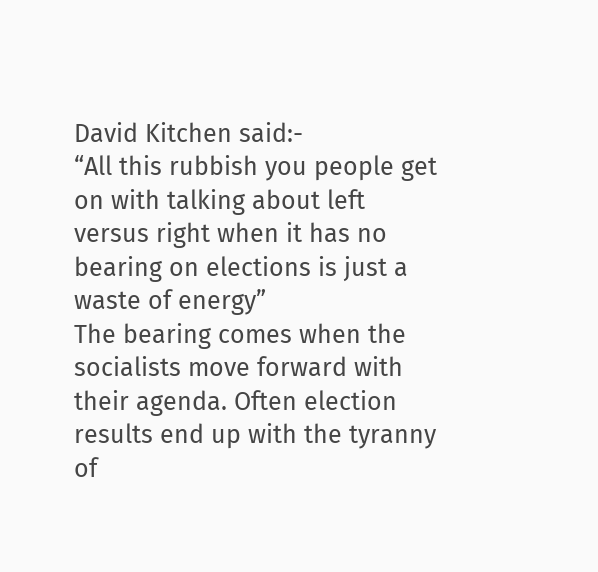David Kitchen said:-
“All this rubbish you people get on with talking about left versus right when it has no bearing on elections is just a waste of energy”
The bearing comes when the socialists move forward with their agenda. Often election results end up with the tyranny of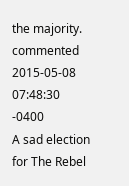the majority.
commented 2015-05-08 07:48:30 -0400
A sad election for The Rebel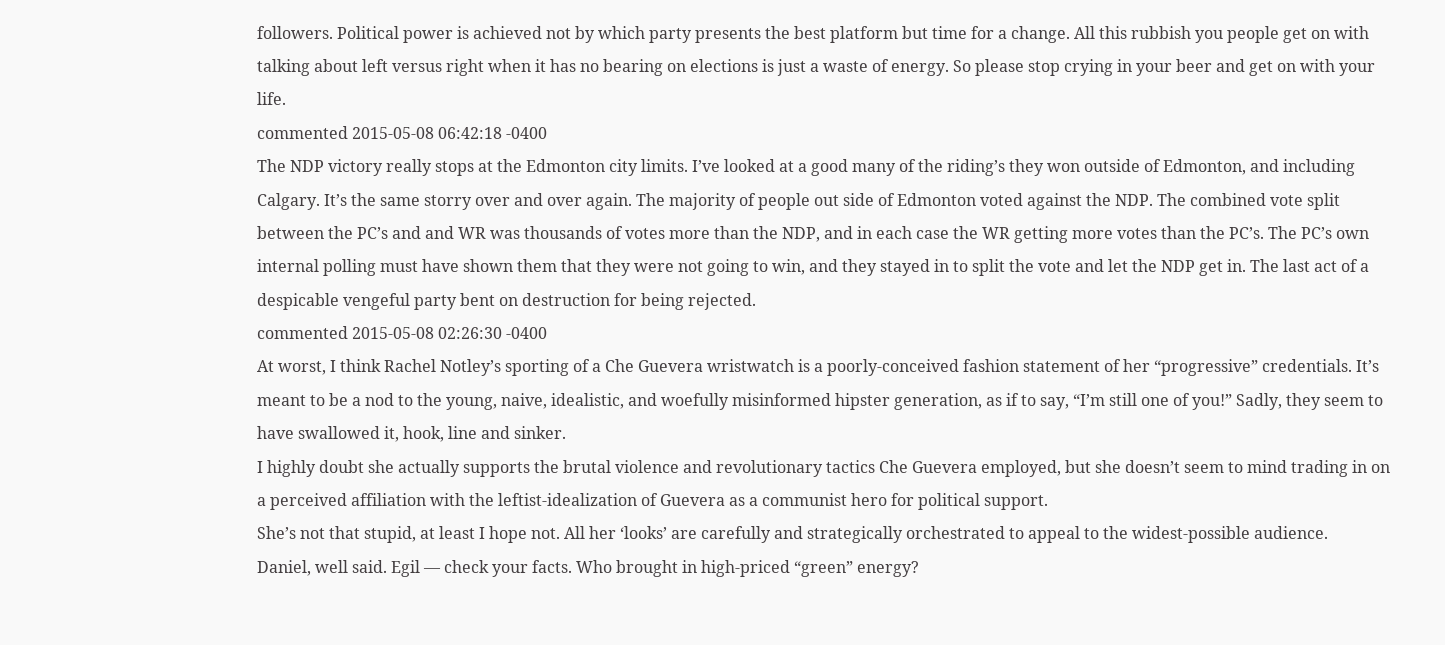followers. Political power is achieved not by which party presents the best platform but time for a change. All this rubbish you people get on with talking about left versus right when it has no bearing on elections is just a waste of energy. So please stop crying in your beer and get on with your life.
commented 2015-05-08 06:42:18 -0400
The NDP victory really stops at the Edmonton city limits. I’ve looked at a good many of the riding’s they won outside of Edmonton, and including Calgary. It’s the same storry over and over again. The majority of people out side of Edmonton voted against the NDP. The combined vote split between the PC’s and and WR was thousands of votes more than the NDP, and in each case the WR getting more votes than the PC’s. The PC’s own internal polling must have shown them that they were not going to win, and they stayed in to split the vote and let the NDP get in. The last act of a despicable vengeful party bent on destruction for being rejected.
commented 2015-05-08 02:26:30 -0400
At worst, I think Rachel Notley’s sporting of a Che Guevera wristwatch is a poorly-conceived fashion statement of her “progressive” credentials. It’s meant to be a nod to the young, naive, idealistic, and woefully misinformed hipster generation, as if to say, “I’m still one of you!” Sadly, they seem to have swallowed it, hook, line and sinker.
I highly doubt she actually supports the brutal violence and revolutionary tactics Che Guevera employed, but she doesn’t seem to mind trading in on a perceived affiliation with the leftist-idealization of Guevera as a communist hero for political support.
She’s not that stupid, at least I hope not. All her ‘looks’ are carefully and strategically orchestrated to appeal to the widest-possible audience.
Daniel, well said. Egil — check your facts. Who brought in high-priced “green” energy?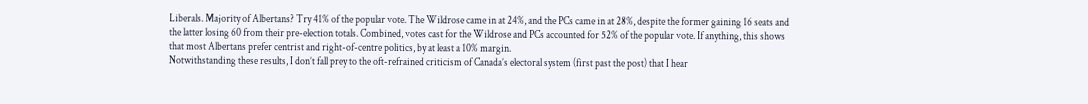Liberals. Majority of Albertans? Try 41% of the popular vote. The Wildrose came in at 24%, and the PCs came in at 28%, despite the former gaining 16 seats and the latter losing 60 from their pre-election totals. Combined, votes cast for the Wildrose and PCs accounted for 52% of the popular vote. If anything, this shows that most Albertans prefer centrist and right-of-centre politics, by at least a 10% margin.
Notwithstanding these results, I don’t fall prey to the oft-refrained criticism of Canada’s electoral system (first past the post) that I hear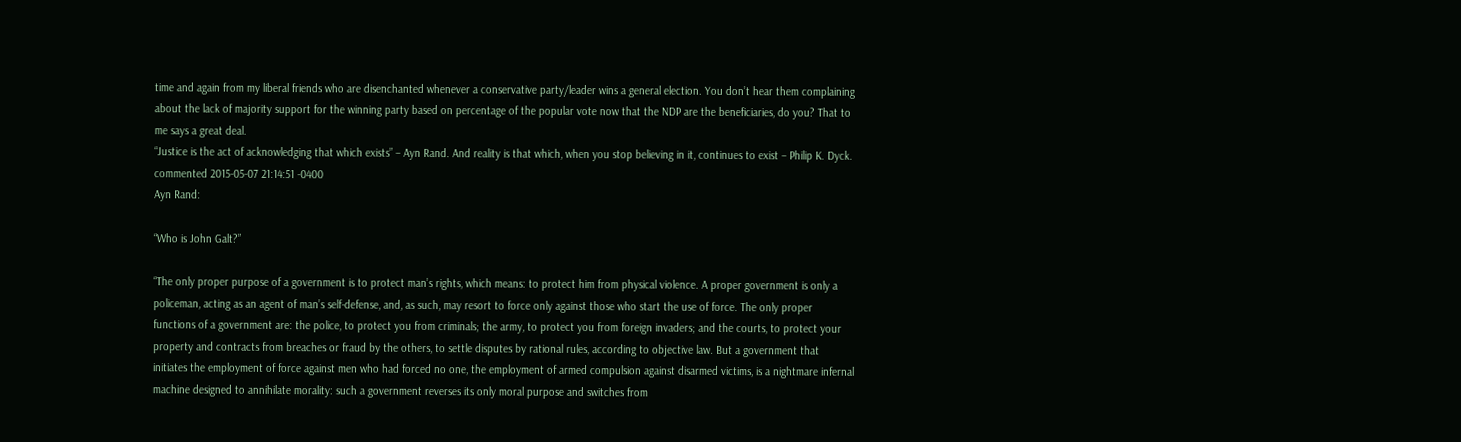time and again from my liberal friends who are disenchanted whenever a conservative party/leader wins a general election. You don’t hear them complaining about the lack of majority support for the winning party based on percentage of the popular vote now that the NDP are the beneficiaries, do you? That to me says a great deal.
“Justice is the act of acknowledging that which exists” – Ayn Rand. And reality is that which, when you stop believing in it, continues to exist – Philip K. Dyck.
commented 2015-05-07 21:14:51 -0400
Ayn Rand:

“Who is John Galt?”

“The only proper purpose of a government is to protect man’s rights, which means: to protect him from physical violence. A proper government is only a policeman, acting as an agent of man’s self-defense, and, as such, may resort to force only against those who start the use of force. The only proper functions of a government are: the police, to protect you from criminals; the army, to protect you from foreign invaders; and the courts, to protect your property and contracts from breaches or fraud by the others, to settle disputes by rational rules, according to objective law. But a government that initiates the employment of force against men who had forced no one, the employment of armed compulsion against disarmed victims, is a nightmare infernal machine designed to annihilate morality: such a government reverses its only moral purpose and switches from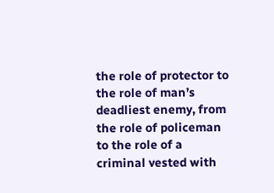the role of protector to the role of man’s deadliest enemy, from the role of policeman to the role of a criminal vested with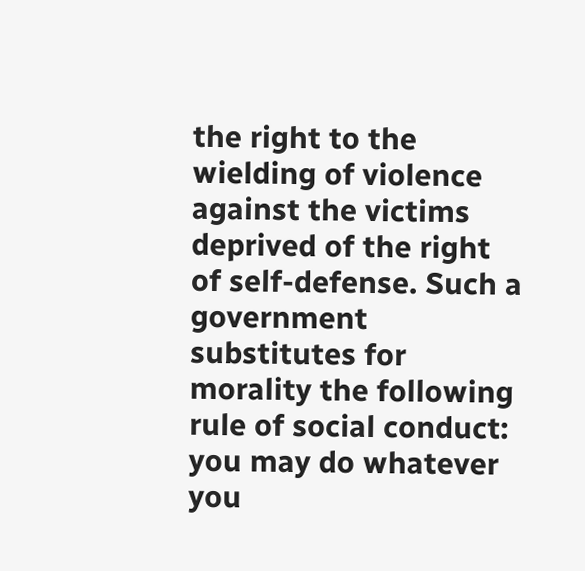the right to the wielding of violence against the victims deprived of the right of self-defense. Such a government substitutes for morality the following rule of social conduct: you may do whatever you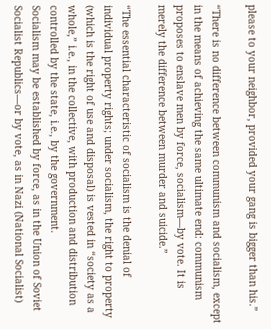please to your neighbor, provided your gang is bigger than his.”

“There is no difference between communism and socialism, except in the means of achieving the same ultimate end: communism proposes to enslave men by force, socialism—by vote. It is merely the difference between murder and suicide.”

“The essential characteristic of socialism is the denial of individual property rights; under socialism, the right to property (which is the right of use and disposal) is vested in “society as a whole,” i.e., in the collective, with production and distribution controlled by the state, i.e., by the government.
Socialism may be established by force, as in the Union of Soviet Socialist Republics—or by vote, as in Nazi (National Socialist)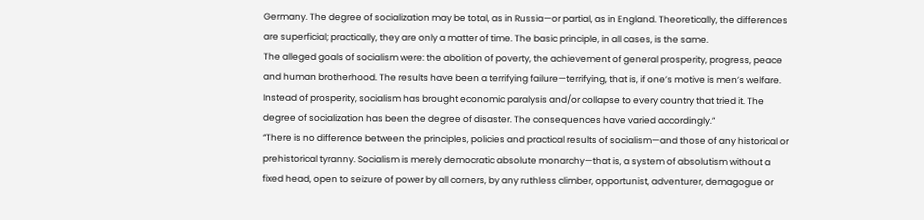Germany. The degree of socialization may be total, as in Russia—or partial, as in England. Theoretically, the differences are superficial; practically, they are only a matter of time. The basic principle, in all cases, is the same.
The alleged goals of socialism were: the abolition of poverty, the achievement of general prosperity, progress, peace and human brotherhood. The results have been a terrifying failure—terrifying, that is, if one’s motive is men’s welfare.
Instead of prosperity, socialism has brought economic paralysis and/or collapse to every country that tried it. The degree of socialization has been the degree of disaster. The consequences have varied accordingly.”
“There is no difference between the principles, policies and practical results of socialism—and those of any historical or prehistorical tyranny. Socialism is merely democratic absolute monarchy—that is, a system of absolutism without a fixed head, open to seizure of power by all corners, by any ruthless climber, opportunist, adventurer, demagogue or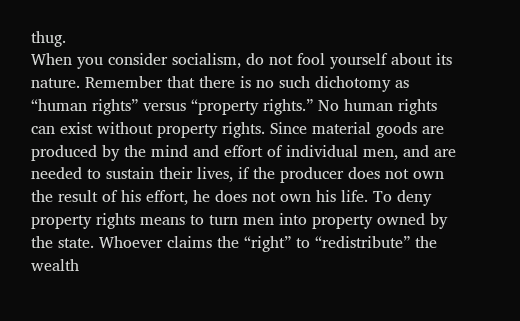thug.
When you consider socialism, do not fool yourself about its nature. Remember that there is no such dichotomy as “human rights” versus “property rights.” No human rights can exist without property rights. Since material goods are produced by the mind and effort of individual men, and are needed to sustain their lives, if the producer does not own the result of his effort, he does not own his life. To deny property rights means to turn men into property owned by the state. Whoever claims the “right” to “redistribute” the wealth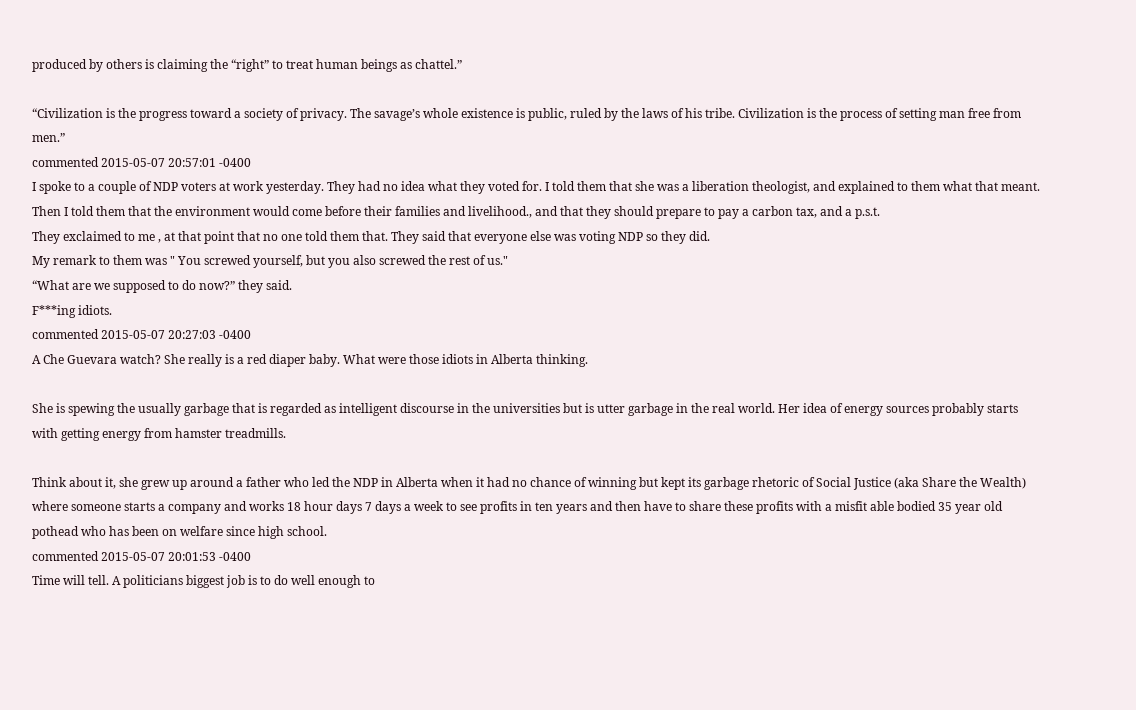produced by others is claiming the “right” to treat human beings as chattel.”

“Civilization is the progress toward a society of privacy. The savage’s whole existence is public, ruled by the laws of his tribe. Civilization is the process of setting man free from men.”
commented 2015-05-07 20:57:01 -0400
I spoke to a couple of NDP voters at work yesterday. They had no idea what they voted for. I told them that she was a liberation theologist, and explained to them what that meant. Then I told them that the environment would come before their families and livelihood., and that they should prepare to pay a carbon tax, and a p.s.t.
They exclaimed to me , at that point that no one told them that. They said that everyone else was voting NDP so they did.
My remark to them was " You screwed yourself, but you also screwed the rest of us."
“What are we supposed to do now?” they said.
F***ing idiots.
commented 2015-05-07 20:27:03 -0400
A Che Guevara watch? She really is a red diaper baby. What were those idiots in Alberta thinking.

She is spewing the usually garbage that is regarded as intelligent discourse in the universities but is utter garbage in the real world. Her idea of energy sources probably starts with getting energy from hamster treadmills.

Think about it, she grew up around a father who led the NDP in Alberta when it had no chance of winning but kept its garbage rhetoric of Social Justice (aka Share the Wealth) where someone starts a company and works 18 hour days 7 days a week to see profits in ten years and then have to share these profits with a misfit able bodied 35 year old pothead who has been on welfare since high school.
commented 2015-05-07 20:01:53 -0400
Time will tell. A politicians biggest job is to do well enough to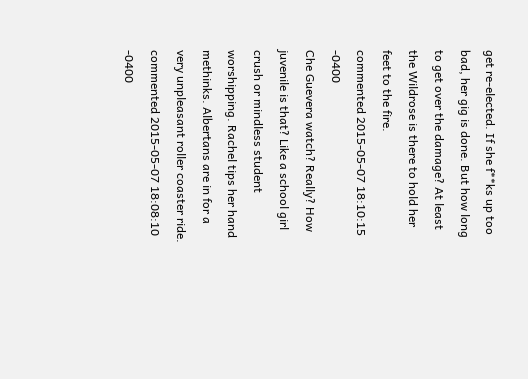get re-elected. If she f**ks up too bad, her gig is done. But how long to get over the damage? At least the Wildrose is there to hold her feet to the fire.
commented 2015-05-07 18:10:15 -0400
Che Guevera watch? Really? How juvenile is that? Like a school girl crush or mindless student worshipping. Rachel tips her hand methinks. Albertans are in for a very unpleasant roller coaster ride.
commented 2015-05-07 18:08:10 -0400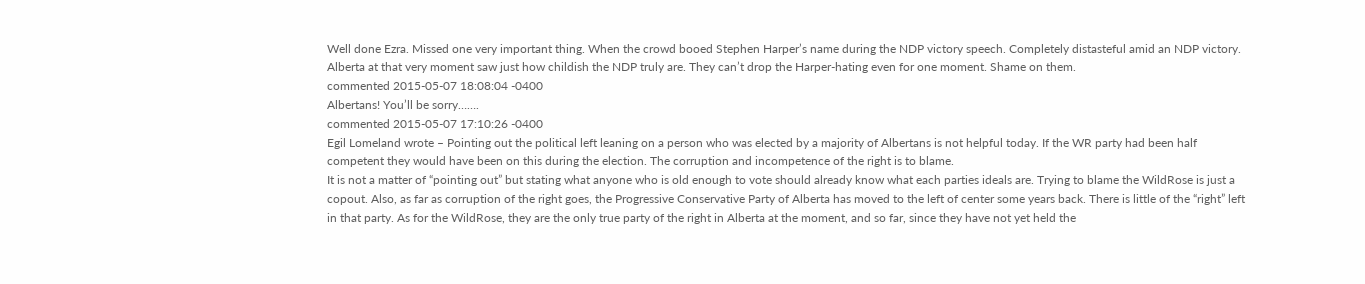Well done Ezra. Missed one very important thing. When the crowd booed Stephen Harper’s name during the NDP victory speech. Completely distasteful amid an NDP victory. Alberta at that very moment saw just how childish the NDP truly are. They can’t drop the Harper-hating even for one moment. Shame on them.
commented 2015-05-07 18:08:04 -0400
Albertans! You’ll be sorry…….
commented 2015-05-07 17:10:26 -0400
Egil Lomeland wrote – Pointing out the political left leaning on a person who was elected by a majority of Albertans is not helpful today. If the WR party had been half competent they would have been on this during the election. The corruption and incompetence of the right is to blame.
It is not a matter of “pointing out” but stating what anyone who is old enough to vote should already know what each parties ideals are. Trying to blame the WildRose is just a copout. Also, as far as corruption of the right goes, the Progressive Conservative Party of Alberta has moved to the left of center some years back. There is little of the “right” left in that party. As for the WildRose, they are the only true party of the right in Alberta at the moment, and so far, since they have not yet held the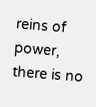reins of power, there is no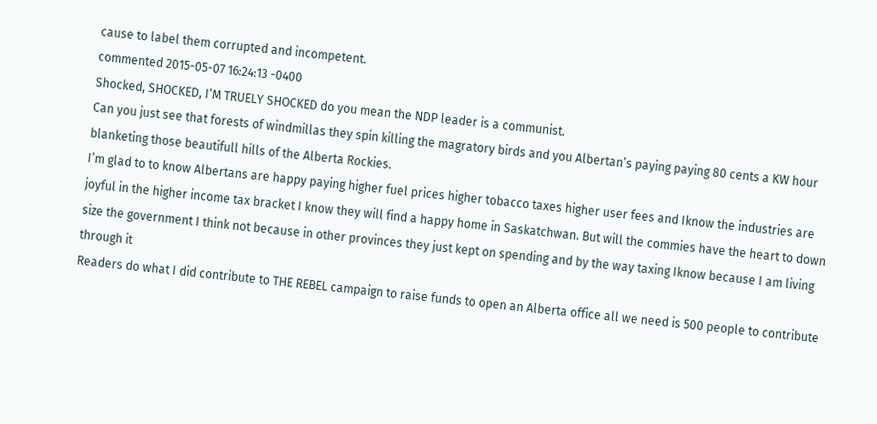cause to label them corrupted and incompetent.
commented 2015-05-07 16:24:13 -0400
Shocked, SHOCKED, I’M TRUELY SHOCKED do you mean the NDP leader is a communist.
Can you just see that forests of windmillas they spin killing the magratory birds and you Albertan’s paying paying 80 cents a KW hour blanketing those beautifull hills of the Alberta Rockies.
I’m glad to to know Albertans are happy paying higher fuel prices higher tobacco taxes higher user fees and Iknow the industries are joyful in the higher income tax bracket I know they will find a happy home in Saskatchwan. But will the commies have the heart to down size the government I think not because in other provinces they just kept on spending and by the way taxing Iknow because I am living through it
Readers do what I did contribute to THE REBEL campaign to raise funds to open an Alberta office all we need is 500 people to contribute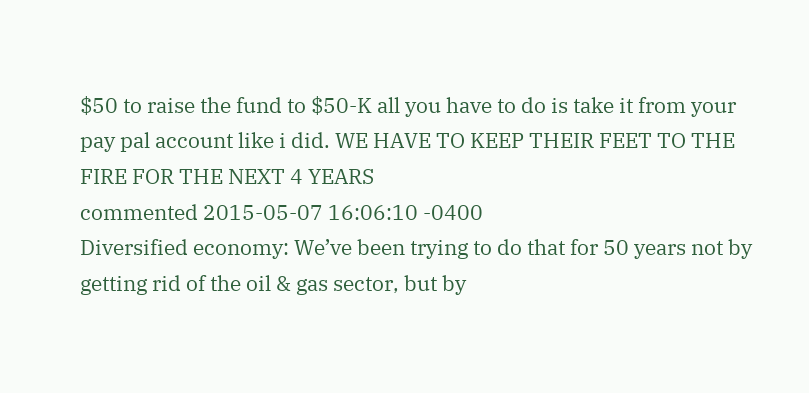$50 to raise the fund to $50-K all you have to do is take it from your pay pal account like i did. WE HAVE TO KEEP THEIR FEET TO THE FIRE FOR THE NEXT 4 YEARS
commented 2015-05-07 16:06:10 -0400
Diversified economy: We’ve been trying to do that for 50 years not by getting rid of the oil & gas sector, but by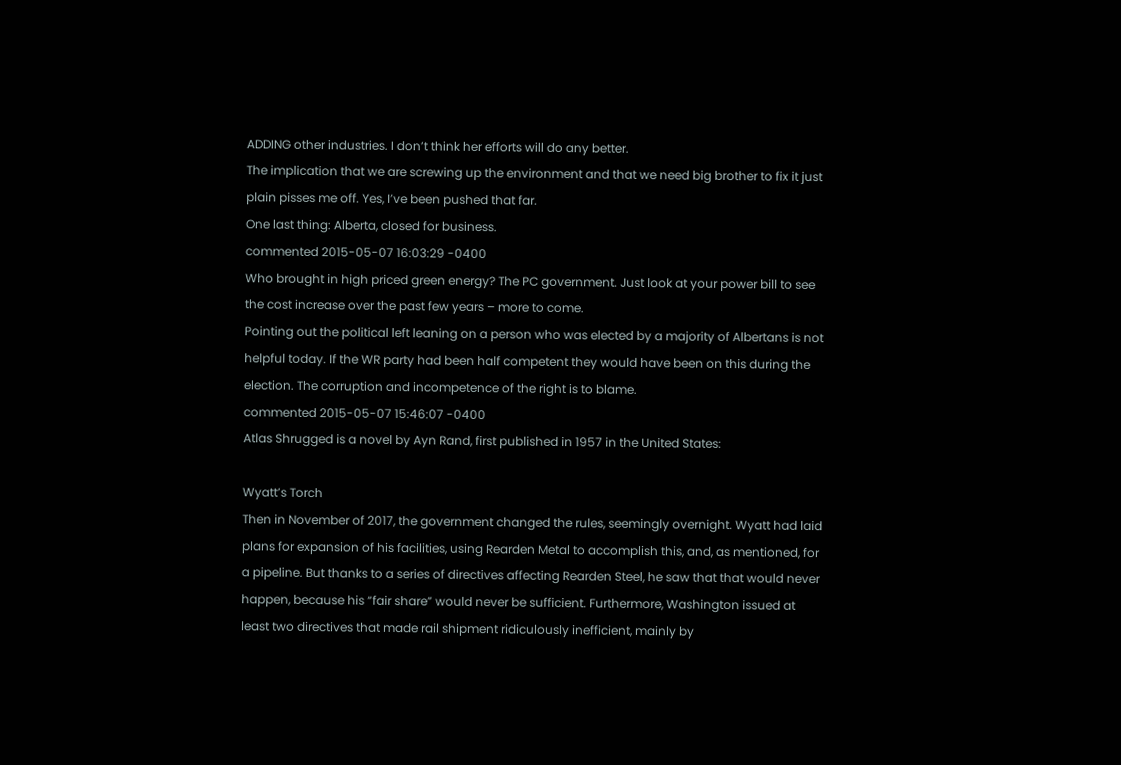ADDING other industries. I don’t think her efforts will do any better.
The implication that we are screwing up the environment and that we need big brother to fix it just plain pisses me off. Yes, I’ve been pushed that far.
One last thing: Alberta, closed for business.
commented 2015-05-07 16:03:29 -0400
Who brought in high priced green energy? The PC government. Just look at your power bill to see the cost increase over the past few years – more to come.
Pointing out the political left leaning on a person who was elected by a majority of Albertans is not helpful today. If the WR party had been half competent they would have been on this during the election. The corruption and incompetence of the right is to blame.
commented 2015-05-07 15:46:07 -0400
Atlas Shrugged is a novel by Ayn Rand, first published in 1957 in the United States:

Wyatt’s Torch
Then in November of 2017, the government changed the rules, seemingly overnight. Wyatt had laid plans for expansion of his facilities, using Rearden Metal to accomplish this, and, as mentioned, for a pipeline. But thanks to a series of directives affecting Rearden Steel, he saw that that would never happen, because his “fair share” would never be sufficient. Furthermore, Washington issued at least two directives that made rail shipment ridiculously inefficient, mainly by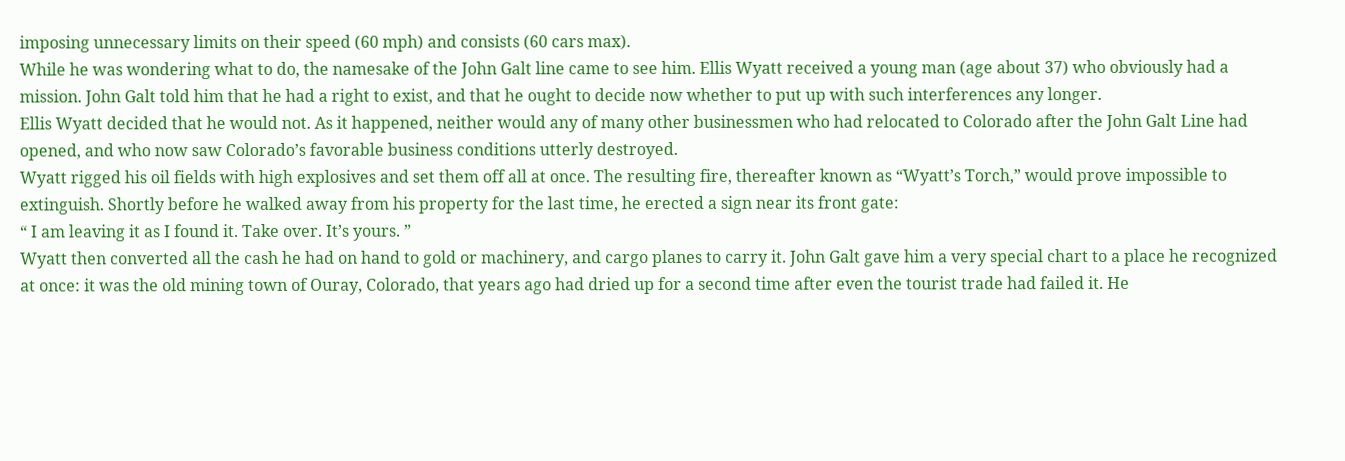imposing unnecessary limits on their speed (60 mph) and consists (60 cars max).
While he was wondering what to do, the namesake of the John Galt line came to see him. Ellis Wyatt received a young man (age about 37) who obviously had a mission. John Galt told him that he had a right to exist, and that he ought to decide now whether to put up with such interferences any longer.
Ellis Wyatt decided that he would not. As it happened, neither would any of many other businessmen who had relocated to Colorado after the John Galt Line had opened, and who now saw Colorado’s favorable business conditions utterly destroyed.
Wyatt rigged his oil fields with high explosives and set them off all at once. The resulting fire, thereafter known as “Wyatt’s Torch,” would prove impossible to extinguish. Shortly before he walked away from his property for the last time, he erected a sign near its front gate:
“ I am leaving it as I found it. Take over. It’s yours. ”
Wyatt then converted all the cash he had on hand to gold or machinery, and cargo planes to carry it. John Galt gave him a very special chart to a place he recognized at once: it was the old mining town of Ouray, Colorado, that years ago had dried up for a second time after even the tourist trade had failed it. He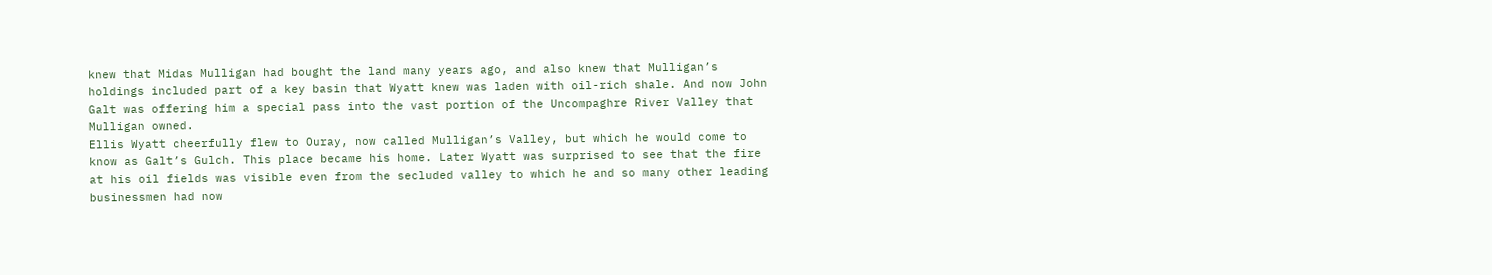knew that Midas Mulligan had bought the land many years ago, and also knew that Mulligan’s holdings included part of a key basin that Wyatt knew was laden with oil-rich shale. And now John Galt was offering him a special pass into the vast portion of the Uncompaghre River Valley that Mulligan owned.
Ellis Wyatt cheerfully flew to Ouray, now called Mulligan’s Valley, but which he would come to know as Galt’s Gulch. This place became his home. Later Wyatt was surprised to see that the fire at his oil fields was visible even from the secluded valley to which he and so many other leading businessmen had now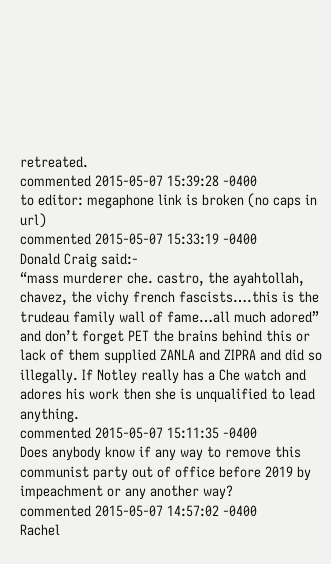retreated.
commented 2015-05-07 15:39:28 -0400
to editor: megaphone link is broken (no caps in url)
commented 2015-05-07 15:33:19 -0400
Donald Craig said:-
“mass murderer che. castro, the ayahtollah, chavez, the vichy french fascists….this is the trudeau family wall of fame…all much adored” and don’t forget PET the brains behind this or lack of them supplied ZANLA and ZIPRA and did so illegally. If Notley really has a Che watch and adores his work then she is unqualified to lead anything.
commented 2015-05-07 15:11:35 -0400
Does anybody know if any way to remove this communist party out of office before 2019 by impeachment or any another way?
commented 2015-05-07 14:57:02 -0400
Rachel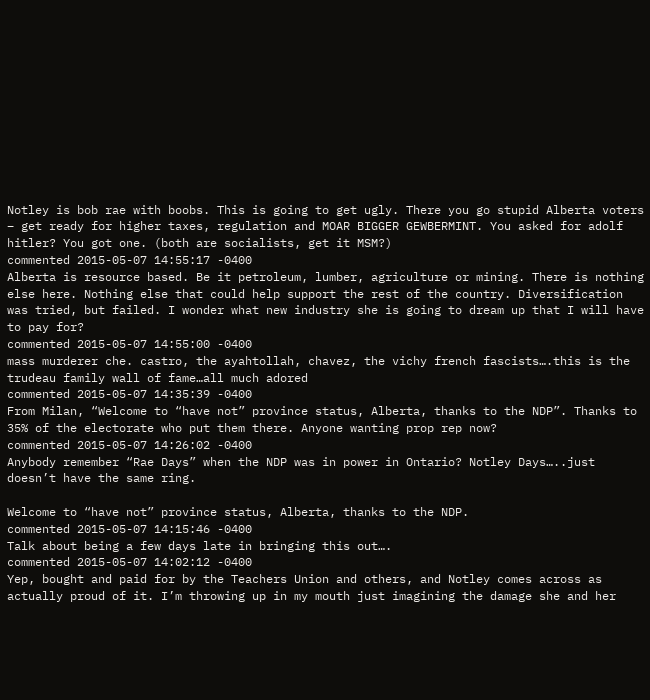Notley is bob rae with boobs. This is going to get ugly. There you go stupid Alberta voters – get ready for higher taxes, regulation and MOAR BIGGER GEWBERMINT. You asked for adolf hitler? You got one. (both are socialists, get it MSM?)
commented 2015-05-07 14:55:17 -0400
Alberta is resource based. Be it petroleum, lumber, agriculture or mining. There is nothing else here. Nothing else that could help support the rest of the country. Diversification was tried, but failed. I wonder what new industry she is going to dream up that I will have to pay for?
commented 2015-05-07 14:55:00 -0400
mass murderer che. castro, the ayahtollah, chavez, the vichy french fascists….this is the trudeau family wall of fame…all much adored
commented 2015-05-07 14:35:39 -0400
From Milan, “Welcome to “have not” province status, Alberta, thanks to the NDP”. Thanks to 35% of the electorate who put them there. Anyone wanting prop rep now?
commented 2015-05-07 14:26:02 -0400
Anybody remember “Rae Days” when the NDP was in power in Ontario? Notley Days…..just doesn’t have the same ring.

Welcome to “have not” province status, Alberta, thanks to the NDP.
commented 2015-05-07 14:15:46 -0400
Talk about being a few days late in bringing this out….
commented 2015-05-07 14:02:12 -0400
Yep, bought and paid for by the Teachers Union and others, and Notley comes across as actually proud of it. I’m throwing up in my mouth just imagining the damage she and her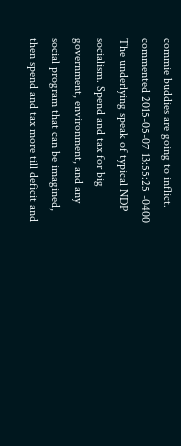commie buddies are going to inflict.
commented 2015-05-07 13:55:25 -0400
The underlying speak of typical NDP socialism. Spend and tax for big government, environment, and any social program that can be imagined, then spend and tax more till deficit and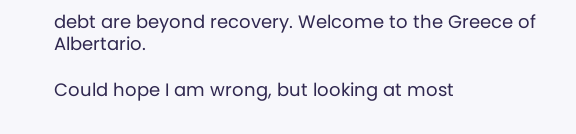debt are beyond recovery. Welcome to the Greece of Albertario.

Could hope I am wrong, but looking at most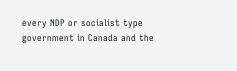every NDP or socialist type government in Canada and the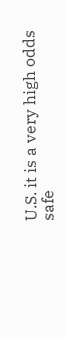U.S. it is a very high odds safe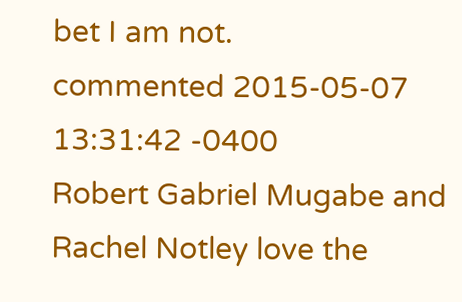bet I am not.
commented 2015-05-07 13:31:42 -0400
Robert Gabriel Mugabe and Rachel Notley love the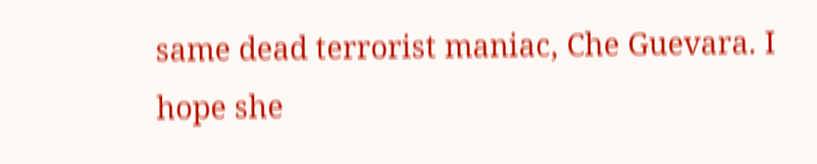same dead terrorist maniac, Che Guevara. I hope she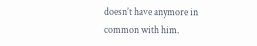doesn’t have anymore in common with him.